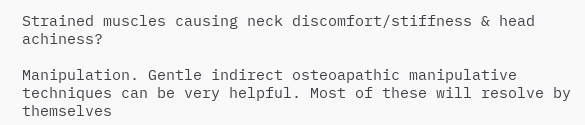Strained muscles causing neck discomfort/stiffness & head achiness?

Manipulation. Gentle indirect osteoapathic manipulative techniques can be very helpful. Most of these will resolve by themselves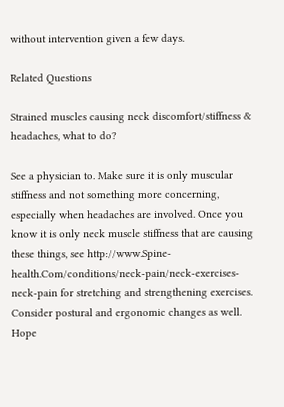without intervention given a few days.

Related Questions

Strained muscles causing neck discomfort/stiffness & headaches, what to do?

See a physician to. Make sure it is only muscular stiffness and not something more concerning, especially when headaches are involved. Once you know it is only neck muscle stiffness that are causing these things, see http://www.Spine-health.Com/conditions/neck-pain/neck-exercises-neck-pain for stretching and strengthening exercises. Consider postural and ergonomic changes as well. Hope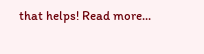that helps! Read more...